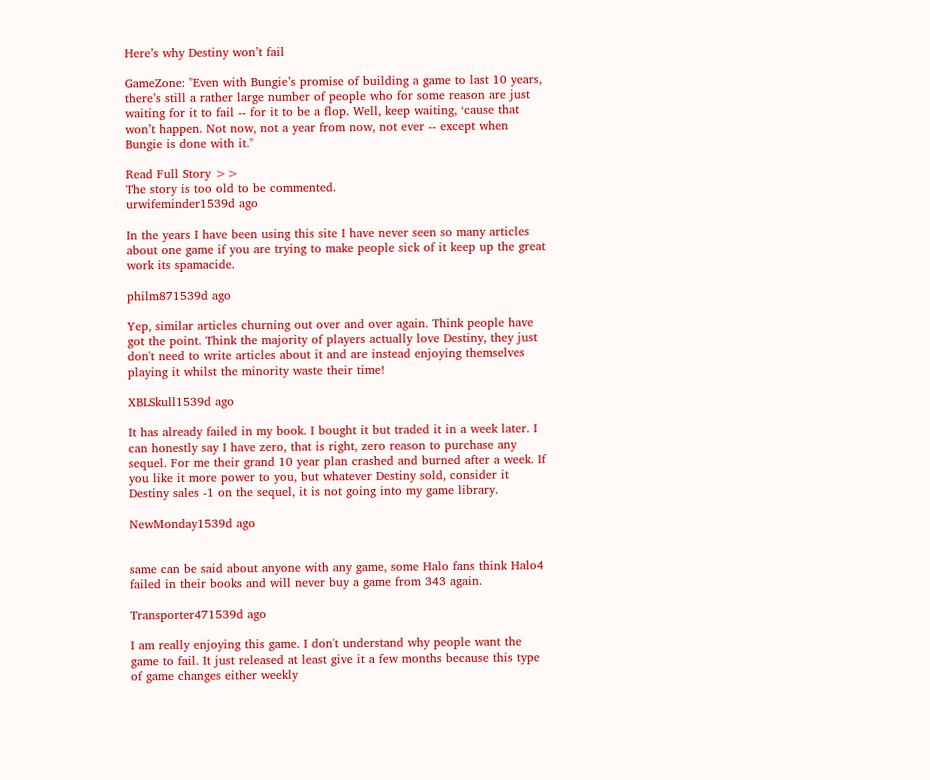Here’s why Destiny won’t fail

GameZone: "Even with Bungie’s promise of building a game to last 10 years, there’s still a rather large number of people who for some reason are just waiting for it to fail -- for it to be a flop. Well, keep waiting, ‘cause that won’t happen. Not now, not a year from now, not ever -- except when Bungie is done with it."

Read Full Story >>
The story is too old to be commented.
urwifeminder1539d ago

In the years I have been using this site I have never seen so many articles about one game if you are trying to make people sick of it keep up the great work its spamacide.

philm871539d ago

Yep, similar articles churning out over and over again. Think people have got the point. Think the majority of players actually love Destiny, they just don't need to write articles about it and are instead enjoying themselves playing it whilst the minority waste their time!

XBLSkull1539d ago

It has already failed in my book. I bought it but traded it in a week later. I can honestly say I have zero, that is right, zero reason to purchase any sequel. For me their grand 10 year plan crashed and burned after a week. If you like it more power to you, but whatever Destiny sold, consider it Destiny sales -1 on the sequel, it is not going into my game library.

NewMonday1539d ago


same can be said about anyone with any game, some Halo fans think Halo4 failed in their books and will never buy a game from 343 again.

Transporter471539d ago

I am really enjoying this game. I don't understand why people want the game to fail. It just released at least give it a few months because this type of game changes either weekly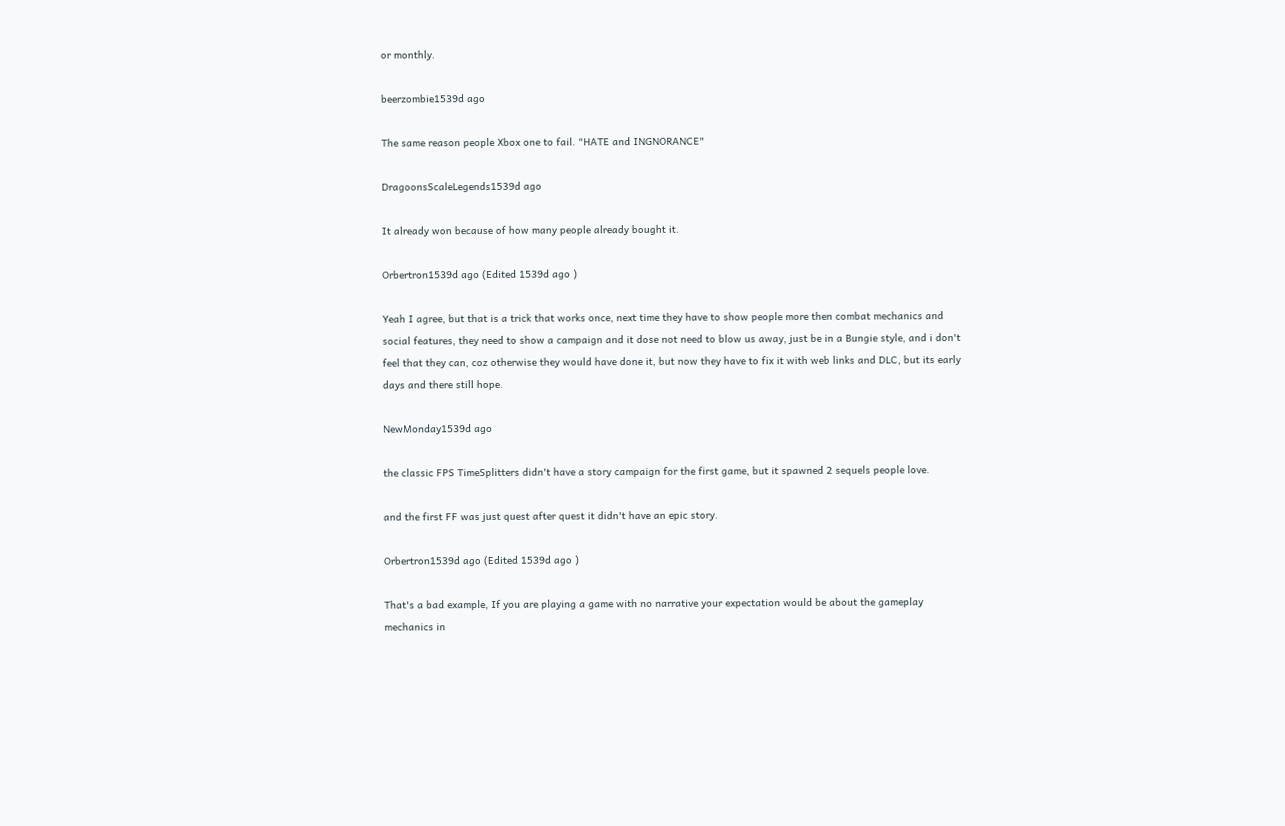or monthly.

beerzombie1539d ago

The same reason people Xbox one to fail. "HATE and INGNORANCE"

DragoonsScaleLegends1539d ago

It already won because of how many people already bought it.

Orbertron1539d ago (Edited 1539d ago )

Yeah I agree, but that is a trick that works once, next time they have to show people more then combat mechanics and social features, they need to show a campaign and it dose not need to blow us away, just be in a Bungie style, and i don't feel that they can, coz otherwise they would have done it, but now they have to fix it with web links and DLC, but its early days and there still hope.

NewMonday1539d ago

the classic FPS TimeSplitters didn't have a story campaign for the first game, but it spawned 2 sequels people love.

and the first FF was just quest after quest it didn't have an epic story.

Orbertron1539d ago (Edited 1539d ago )

That's a bad example, If you are playing a game with no narrative your expectation would be about the gameplay mechanics in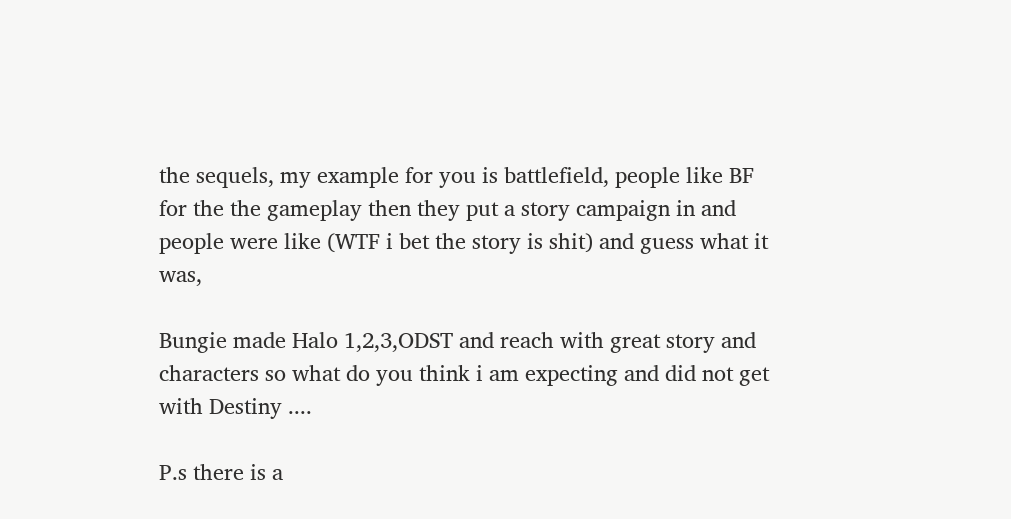the sequels, my example for you is battlefield, people like BF for the the gameplay then they put a story campaign in and people were like (WTF i bet the story is shit) and guess what it was,

Bungie made Halo 1,2,3,ODST and reach with great story and characters so what do you think i am expecting and did not get with Destiny ....

P.s there is a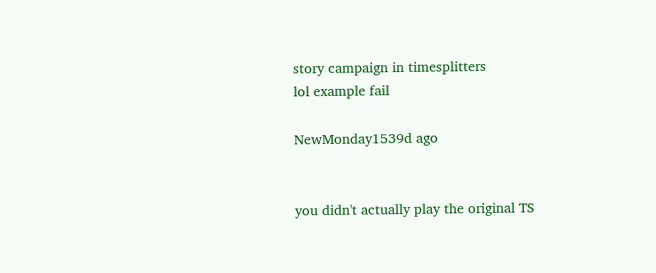story campaign in timesplitters
lol example fail

NewMonday1539d ago


you didn't actually play the original TS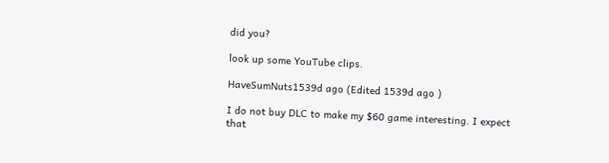did you?

look up some YouTube clips.

HaveSumNuts1539d ago (Edited 1539d ago )

I do not buy DLC to make my $60 game interesting. I expect that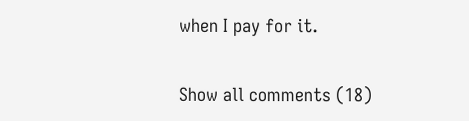when I pay for it.

Show all comments (18)